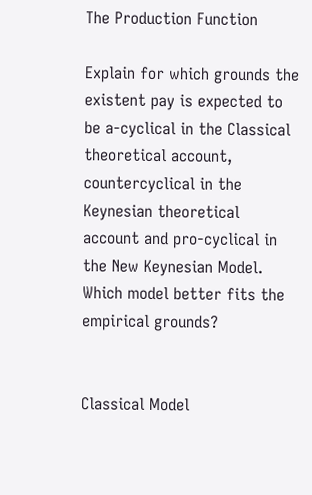The Production Function

Explain for which grounds the existent pay is expected to be a-cyclical in the Classical theoretical account, countercyclical in the Keynesian theoretical account and pro-cyclical in the New Keynesian Model. Which model better fits the empirical grounds?


Classical Model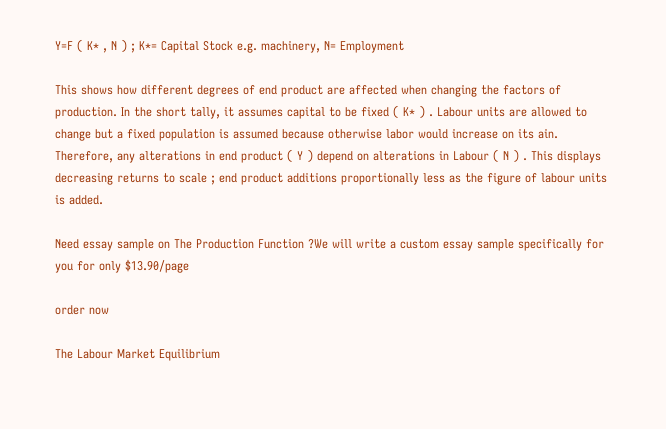Y=F ( K* , N ) ; K*= Capital Stock e.g. machinery, N= Employment

This shows how different degrees of end product are affected when changing the factors of production. In the short tally, it assumes capital to be fixed ( K* ) . Labour units are allowed to change but a fixed population is assumed because otherwise labor would increase on its ain. Therefore, any alterations in end product ( Y ) depend on alterations in Labour ( N ) . This displays decreasing returns to scale ; end product additions proportionally less as the figure of labour units is added.

Need essay sample on The Production Function ?We will write a custom essay sample specifically for you for only $13.90/page

order now

The Labour Market Equilibrium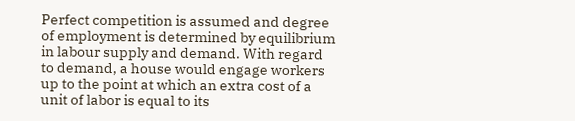Perfect competition is assumed and degree of employment is determined by equilibrium in labour supply and demand. With regard to demand, a house would engage workers up to the point at which an extra cost of a unit of labor is equal to its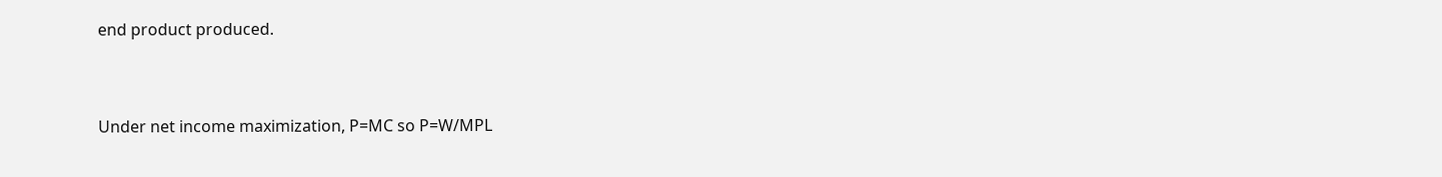end product produced.


Under net income maximization, P=MC so P=W/MPL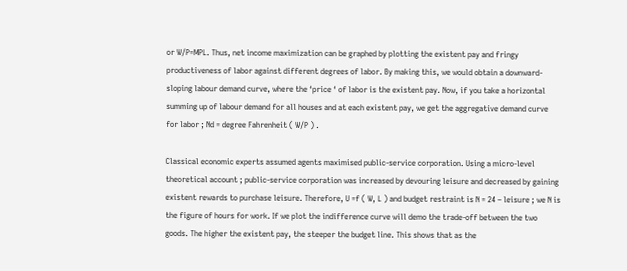or W/P=MPL. Thus, net income maximization can be graphed by plotting the existent pay and fringy productiveness of labor against different degrees of labor. By making this, we would obtain a downward- sloping labour demand curve, where the ‘price ‘ of labor is the existent pay. Now, if you take a horizontal summing up of labour demand for all houses and at each existent pay, we get the aggregative demand curve for labor ; Nd = degree Fahrenheit ( W/P ) .

Classical economic experts assumed agents maximised public-service corporation. Using a micro-level theoretical account ; public-service corporation was increased by devouring leisure and decreased by gaining existent rewards to purchase leisure. Therefore, U =f ( W, L ) and budget restraint is N = 24 – leisure ; we N is the figure of hours for work. If we plot the indifference curve will demo the trade-off between the two goods. The higher the existent pay, the steeper the budget line. This shows that as the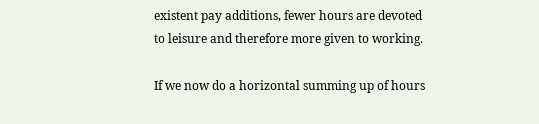existent pay additions, fewer hours are devoted to leisure and therefore more given to working.

If we now do a horizontal summing up of hours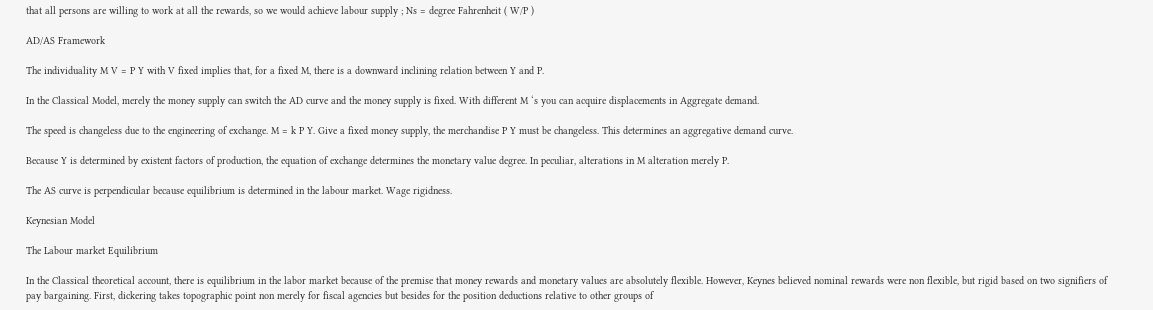that all persons are willing to work at all the rewards, so we would achieve labour supply ; Ns = degree Fahrenheit ( W/P )

AD/AS Framework

The individuality M V = P Y with V fixed implies that, for a fixed M, there is a downward inclining relation between Y and P.

In the Classical Model, merely the money supply can switch the AD curve and the money supply is fixed. With different M ‘s you can acquire displacements in Aggregate demand.

The speed is changeless due to the engineering of exchange. M = k P Y. Give a fixed money supply, the merchandise P Y must be changeless. This determines an aggregative demand curve.

Because Y is determined by existent factors of production, the equation of exchange determines the monetary value degree. In peculiar, alterations in M alteration merely P.

The AS curve is perpendicular because equilibrium is determined in the labour market. Wage rigidness.

Keynesian Model

The Labour market Equilibrium

In the Classical theoretical account, there is equilibrium in the labor market because of the premise that money rewards and monetary values are absolutely flexible. However, Keynes believed nominal rewards were non flexible, but rigid based on two signifiers of pay bargaining. First, dickering takes topographic point non merely for fiscal agencies but besides for the position deductions relative to other groups of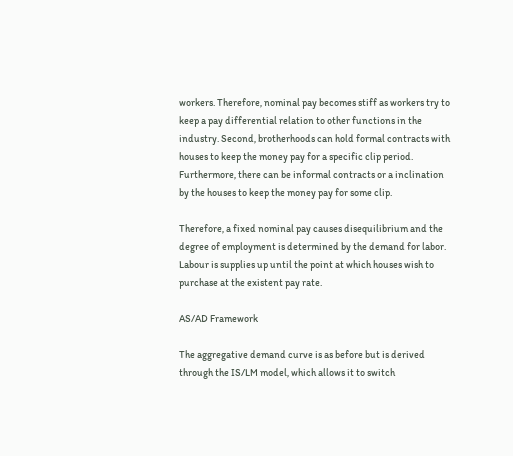workers. Therefore, nominal pay becomes stiff as workers try to keep a pay differential relation to other functions in the industry. Second, brotherhoods can hold formal contracts with houses to keep the money pay for a specific clip period. Furthermore, there can be informal contracts or a inclination by the houses to keep the money pay for some clip.

Therefore, a fixed nominal pay causes disequilibrium and the degree of employment is determined by the demand for labor. Labour is supplies up until the point at which houses wish to purchase at the existent pay rate.

AS/AD Framework

The aggregative demand curve is as before but is derived through the IS/LM model, which allows it to switch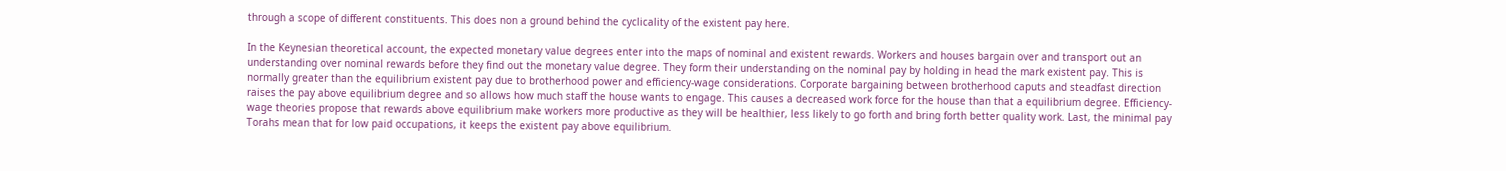through a scope of different constituents. This does non a ground behind the cyclicality of the existent pay here.

In the Keynesian theoretical account, the expected monetary value degrees enter into the maps of nominal and existent rewards. Workers and houses bargain over and transport out an understanding over nominal rewards before they find out the monetary value degree. They form their understanding on the nominal pay by holding in head the mark existent pay. This is normally greater than the equilibrium existent pay due to brotherhood power and efficiency-wage considerations. Corporate bargaining between brotherhood caputs and steadfast direction raises the pay above equilibrium degree and so allows how much staff the house wants to engage. This causes a decreased work force for the house than that a equilibrium degree. Efficiency-wage theories propose that rewards above equilibrium make workers more productive as they will be healthier, less likely to go forth and bring forth better quality work. Last, the minimal pay Torahs mean that for low paid occupations, it keeps the existent pay above equilibrium.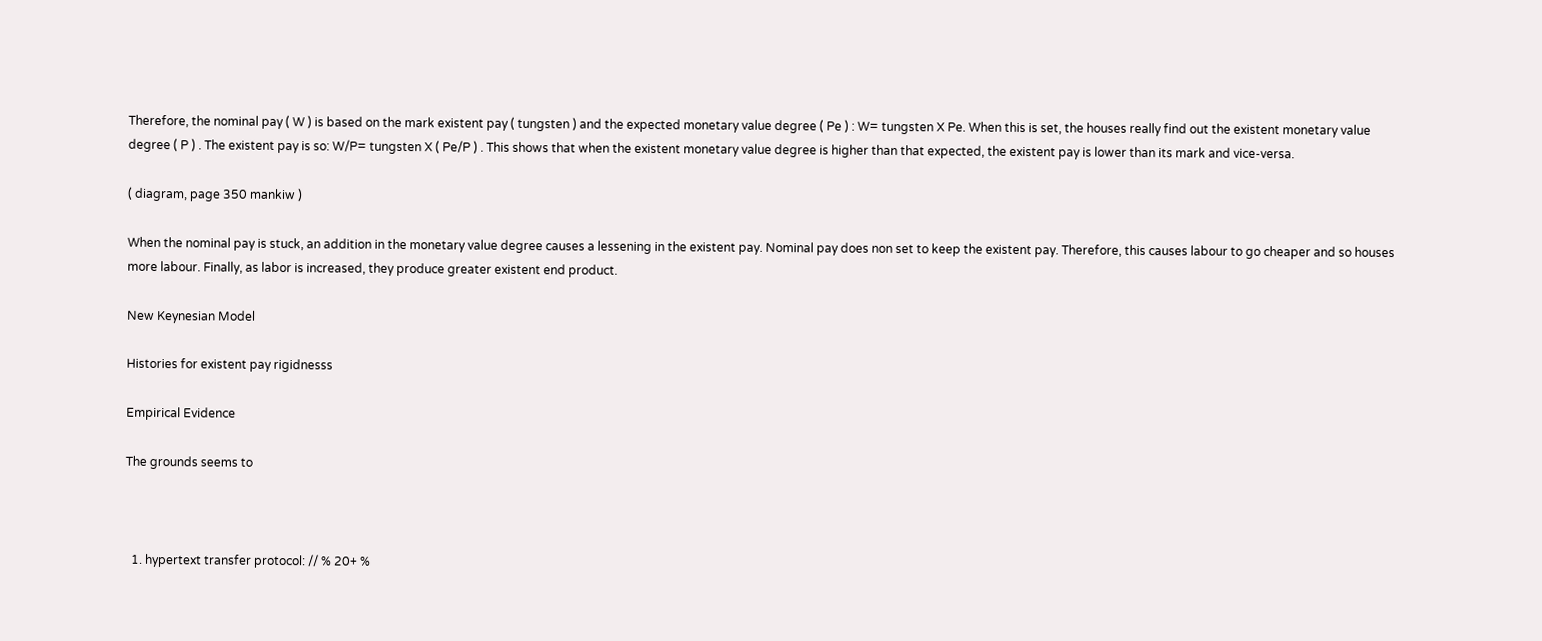Therefore, the nominal pay ( W ) is based on the mark existent pay ( tungsten ) and the expected monetary value degree ( Pe ) : W= tungsten X Pe. When this is set, the houses really find out the existent monetary value degree ( P ) . The existent pay is so: W/P= tungsten X ( Pe/P ) . This shows that when the existent monetary value degree is higher than that expected, the existent pay is lower than its mark and vice-versa.

( diagram, page 350 mankiw )

When the nominal pay is stuck, an addition in the monetary value degree causes a lessening in the existent pay. Nominal pay does non set to keep the existent pay. Therefore, this causes labour to go cheaper and so houses more labour. Finally, as labor is increased, they produce greater existent end product.

New Keynesian Model

Histories for existent pay rigidnesss

Empirical Evidence

The grounds seems to



  1. hypertext transfer protocol: // % 20+ %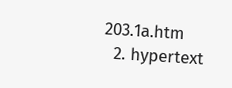203.1a.htm
  2. hypertext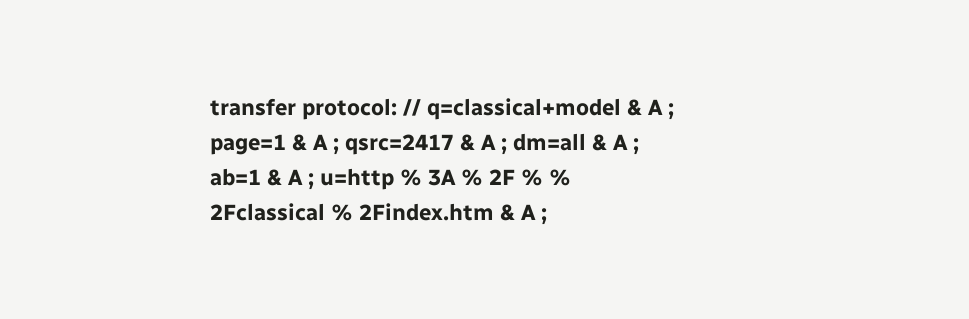transfer protocol: // q=classical+model & A ; page=1 & A ; qsrc=2417 & A ; dm=all & A ; ab=1 & A ; u=http % 3A % 2F % % 2Fclassical % 2Findex.htm & A ;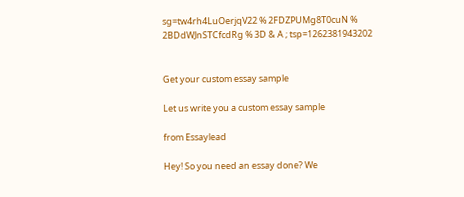sg=tw4rh4LuOerjqV22 % 2FDZPUMg8T0cuN % 2BDdWJnSTCfcdRg % 3D & A ; tsp=1262381943202


Get your custom essay sample

Let us write you a custom essay sample

from Essaylead

Hey! So you need an essay done? We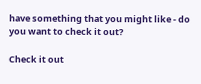have something that you might like - do you want to check it out?

Check it out